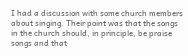I had a discussion with some church members about singing. Their point was that the songs in the church should, in principle, be praise songs and that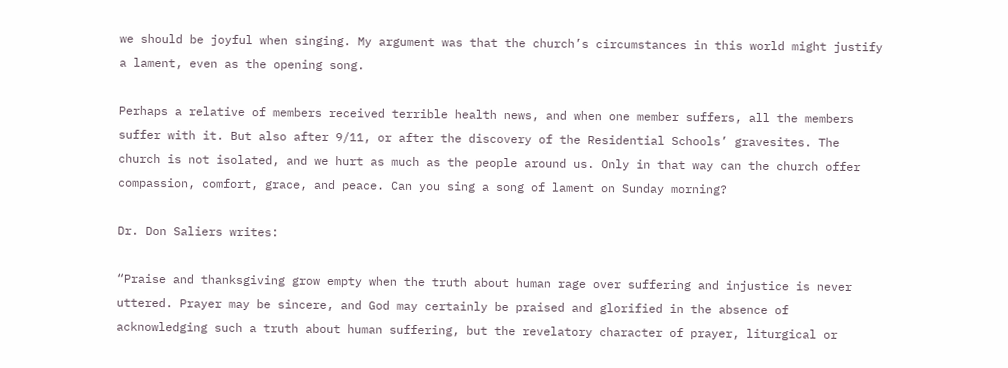we should be joyful when singing. My argument was that the church’s circumstances in this world might justify a lament, even as the opening song.

Perhaps a relative of members received terrible health news, and when one member suffers, all the members suffer with it. But also after 9/11, or after the discovery of the Residential Schools’ gravesites. The church is not isolated, and we hurt as much as the people around us. Only in that way can the church offer compassion, comfort, grace, and peace. Can you sing a song of lament on Sunday morning?

Dr. Don Saliers writes:

“Praise and thanksgiving grow empty when the truth about human rage over suffering and injustice is never uttered. Prayer may be sincere, and God may certainly be praised and glorified in the absence of acknowledging such a truth about human suffering, but the revelatory character of prayer, liturgical or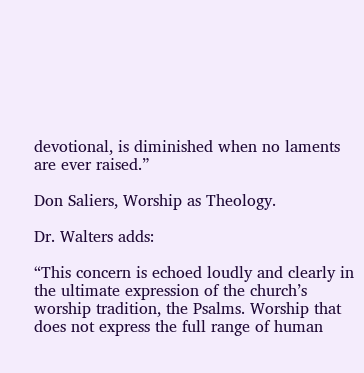devotional, is diminished when no laments are ever raised.”

Don Saliers, Worship as Theology.

Dr. Walters adds:

“This concern is echoed loudly and clearly in the ultimate expression of the church’s worship tradition, the Psalms. Worship that does not express the full range of human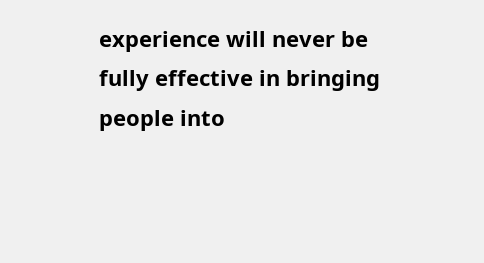experience will never be fully effective in bringing people into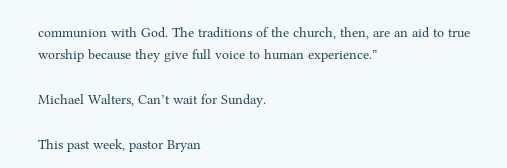communion with God. The traditions of the church, then, are an aid to true worship because they give full voice to human experience.”

Michael Walters, Can’t wait for Sunday.

This past week, pastor Bryan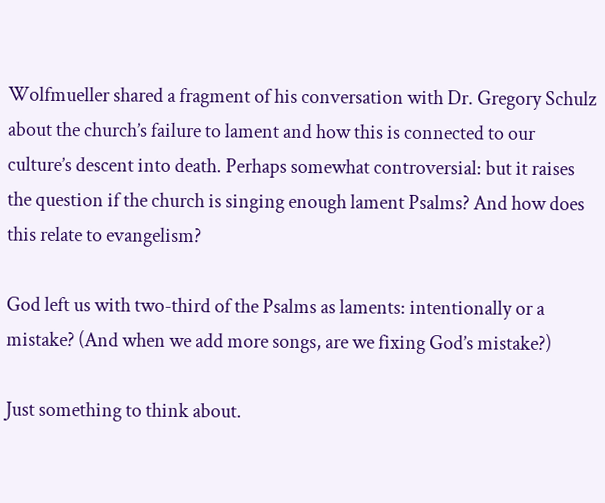Wolfmueller shared a fragment of his conversation with Dr. Gregory Schulz about the church’s failure to lament and how this is connected to our culture’s descent into death. Perhaps somewhat controversial: but it raises the question if the church is singing enough lament Psalms? And how does this relate to evangelism?

God left us with two-third of the Psalms as laments: intentionally or a mistake? (And when we add more songs, are we fixing God’s mistake?)

Just something to think about.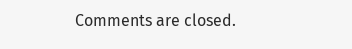Comments are closed.